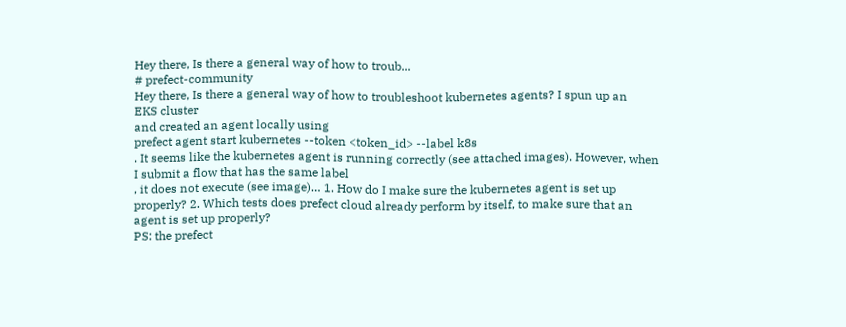Hey there, Is there a general way of how to troub...
# prefect-community
Hey there, Is there a general way of how to troubleshoot kubernetes agents? I spun up an
EKS cluster
and created an agent locally using
prefect agent start kubernetes --token <token_id> --label k8s
. It seems like the kubernetes agent is running correctly (see attached images). However, when I submit a flow that has the same label
, it does not execute (see image)… 1. How do I make sure the kubernetes agent is set up properly? 2. Which tests does prefect cloud already perform by itself, to make sure that an agent is set up properly?
PS: the prefect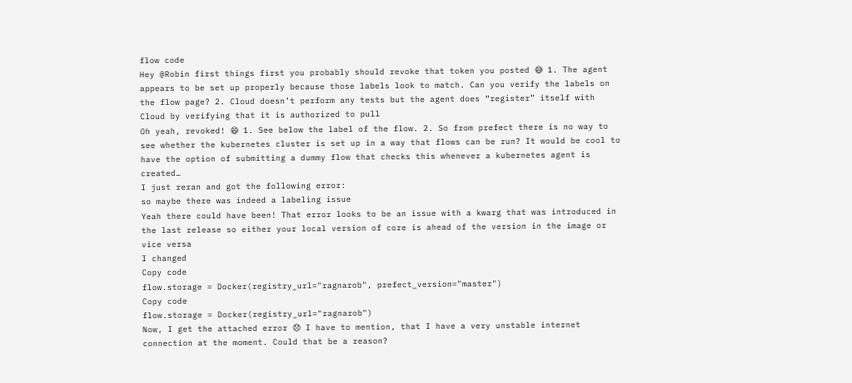flow code
Hey @Robin first things first you probably should revoke that token you posted 😅 1. The agent appears to be set up properly because those labels look to match. Can you verify the labels on the flow page? 2. Cloud doesn’t perform any tests but the agent does “register” itself with Cloud by verifying that it is authorized to pull
Oh yeah, revoked! 😄 1. See below the label of the flow. 2. So from prefect there is no way to see whether the kubernetes cluster is set up in a way that flows can be run? It would be cool to have the option of submitting a dummy flow that checks this whenever a kubernetes agent is created…
I just reran and got the following error:
so maybe there was indeed a labeling issue
Yeah there could have been! That error looks to be an issue with a kwarg that was introduced in the last release so either your local version of core is ahead of the version in the image or vice versa
I changed
Copy code
flow.storage = Docker(registry_url="ragnarob", prefect_version="master")
Copy code
flow.storage = Docker(registry_url="ragnarob")
Now, I get the attached error 😞 I have to mention, that I have a very unstable internet connection at the moment. Could that be a reason?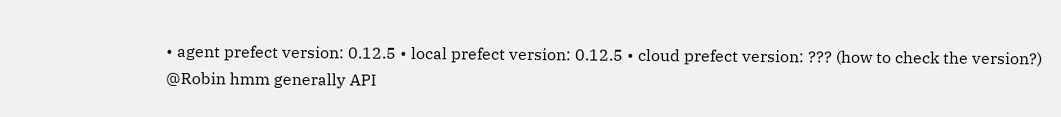• agent prefect version: 0.12.5 • local prefect version: 0.12.5 • cloud prefect version: ??? (how to check the version?)
@Robin hmm generally API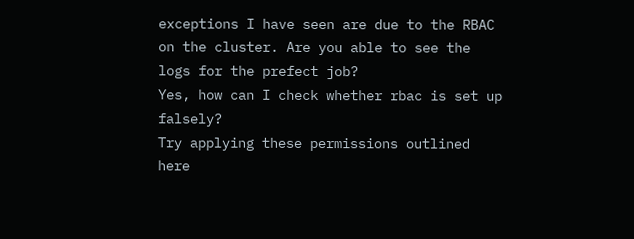exceptions I have seen are due to the RBAC on the cluster. Are you able to see the logs for the prefect job?
Yes, how can I check whether rbac is set up falsely?
Try applying these permissions outlined here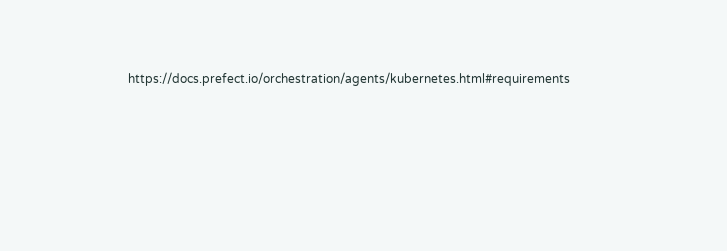https://docs.prefect.io/orchestration/agents/kubernetes.html#requirements